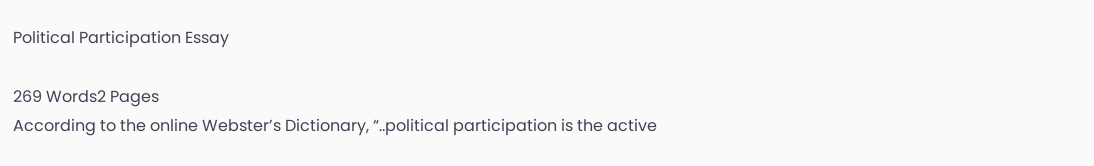Political Participation Essay

269 Words2 Pages
According to the online Webster’s Dictionary, “..political participation is the active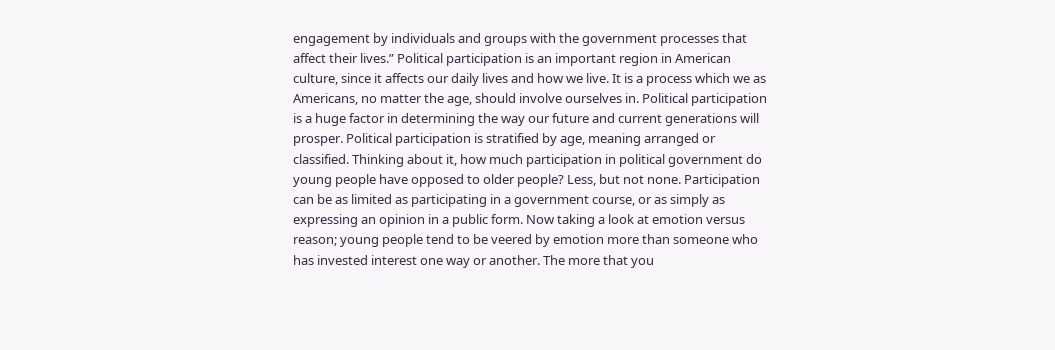engagement by individuals and groups with the government processes that affect their lives.” Political participation is an important region in American culture, since it affects our daily lives and how we live. It is a process which we as Americans, no matter the age, should involve ourselves in. Political participation is a huge factor in determining the way our future and current generations will prosper. Political participation is stratified by age, meaning arranged or classified. Thinking about it, how much participation in political government do young people have opposed to older people? Less, but not none. Participation can be as limited as participating in a government course, or as simply as expressing an opinion in a public form. Now taking a look at emotion versus reason; young people tend to be veered by emotion more than someone who has invested interest one way or another. The more that you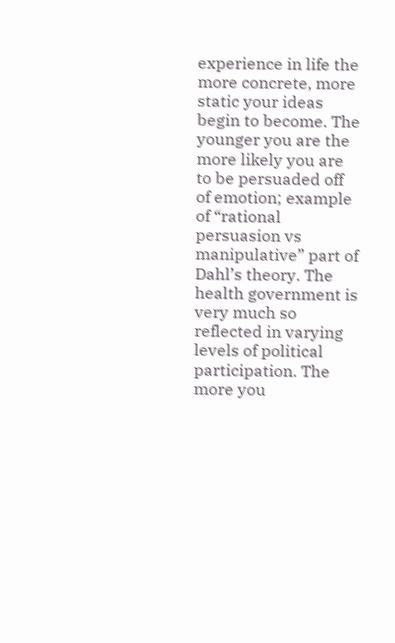experience in life the more concrete, more static your ideas begin to become. The younger you are the more likely you are to be persuaded off of emotion; example of “rational persuasion vs manipulative” part of Dahl’s theory. The health government is very much so reflected in varying levels of political participation. The more you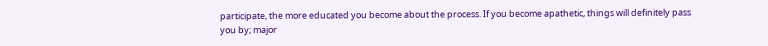participate, the more educated you become about the process. If you become apathetic, things will definitely pass you by; major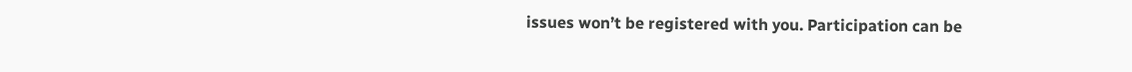issues won’t be registered with you. Participation can be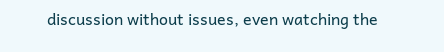discussion without issues, even watching the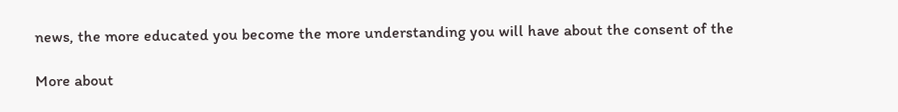news, the more educated you become the more understanding you will have about the consent of the

More about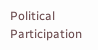Political Participation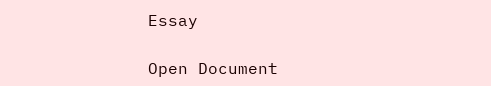Essay

Open Document